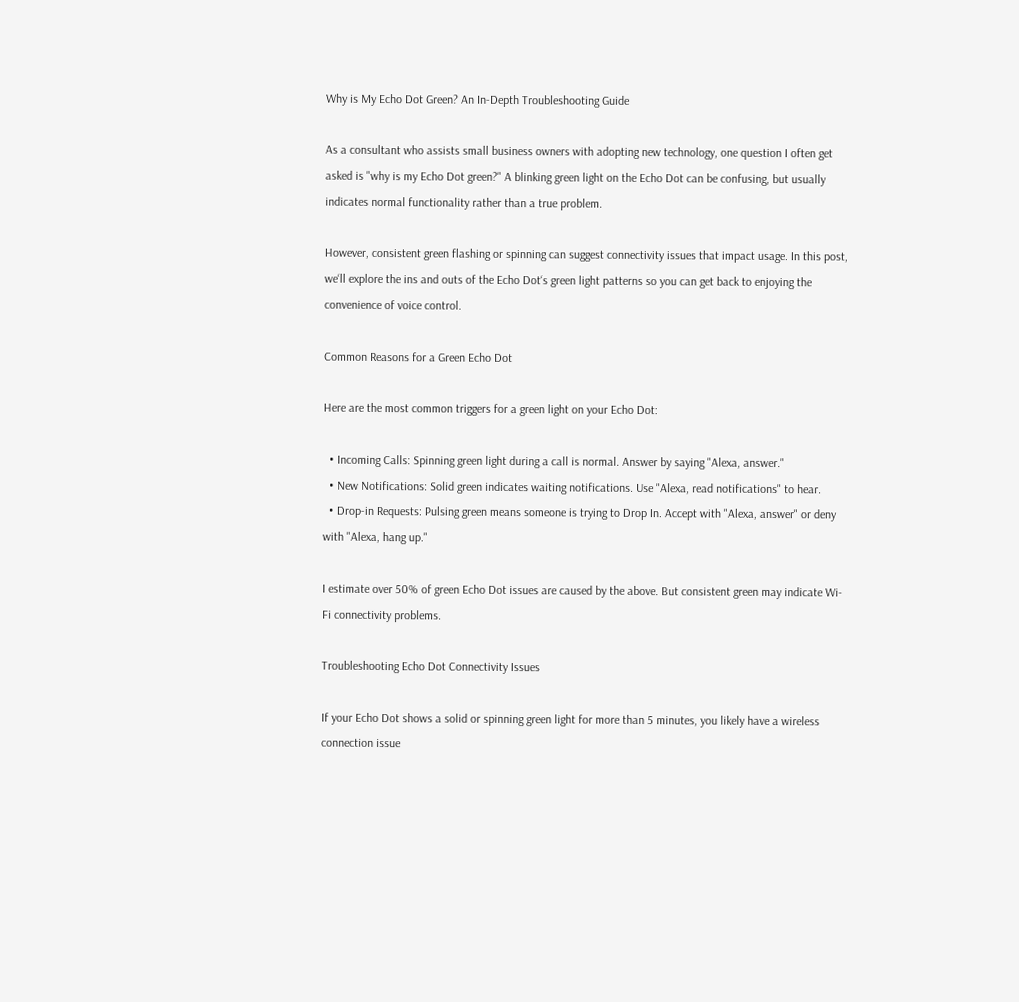Why is My Echo Dot Green? An In-Depth Troubleshooting Guide

As a consultant who assists small business owners with adopting new technology, one question I often get asked is "why is my Echo Dot green?" A blinking green light on the Echo Dot can be confusing, but usually indicates normal functionality rather than a true problem.

However, consistent green flashing or spinning can suggest connectivity issues that impact usage. In this post, we‘ll explore the ins and outs of the Echo Dot‘s green light patterns so you can get back to enjoying the convenience of voice control.

Common Reasons for a Green Echo Dot

Here are the most common triggers for a green light on your Echo Dot:

  • Incoming Calls: Spinning green light during a call is normal. Answer by saying "Alexa, answer."
  • New Notifications: Solid green indicates waiting notifications. Use "Alexa, read notifications" to hear.
  • Drop-in Requests: Pulsing green means someone is trying to Drop In. Accept with "Alexa, answer" or deny with "Alexa, hang up."

I estimate over 50% of green Echo Dot issues are caused by the above. But consistent green may indicate Wi-Fi connectivity problems.

Troubleshooting Echo Dot Connectivity Issues

If your Echo Dot shows a solid or spinning green light for more than 5 minutes, you likely have a wireless connection issue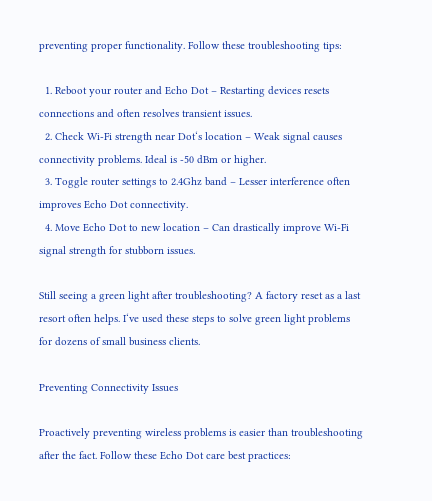preventing proper functionality. Follow these troubleshooting tips:

  1. Reboot your router and Echo Dot – Restarting devices resets connections and often resolves transient issues.
  2. Check Wi-Fi strength near Dot‘s location – Weak signal causes connectivity problems. Ideal is -50 dBm or higher.
  3. Toggle router settings to 2.4Ghz band – Lesser interference often improves Echo Dot connectivity.
  4. Move Echo Dot to new location – Can drastically improve Wi-Fi signal strength for stubborn issues.

Still seeing a green light after troubleshooting? A factory reset as a last resort often helps. I‘ve used these steps to solve green light problems for dozens of small business clients.

Preventing Connectivity Issues

Proactively preventing wireless problems is easier than troubleshooting after the fact. Follow these Echo Dot care best practices: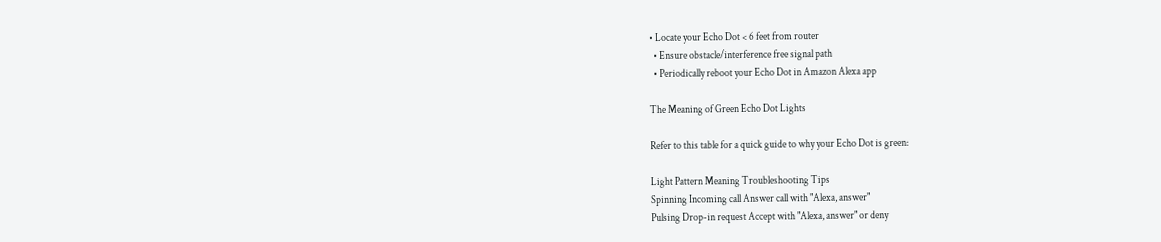• Locate your Echo Dot < 6 feet from router
  • Ensure obstacle/interference free signal path
  • Periodically reboot your Echo Dot in Amazon Alexa app

The Meaning of Green Echo Dot Lights

Refer to this table for a quick guide to why your Echo Dot is green:

Light Pattern Meaning Troubleshooting Tips
Spinning Incoming call Answer call with "Alexa, answer"
Pulsing Drop-in request Accept with "Alexa, answer" or deny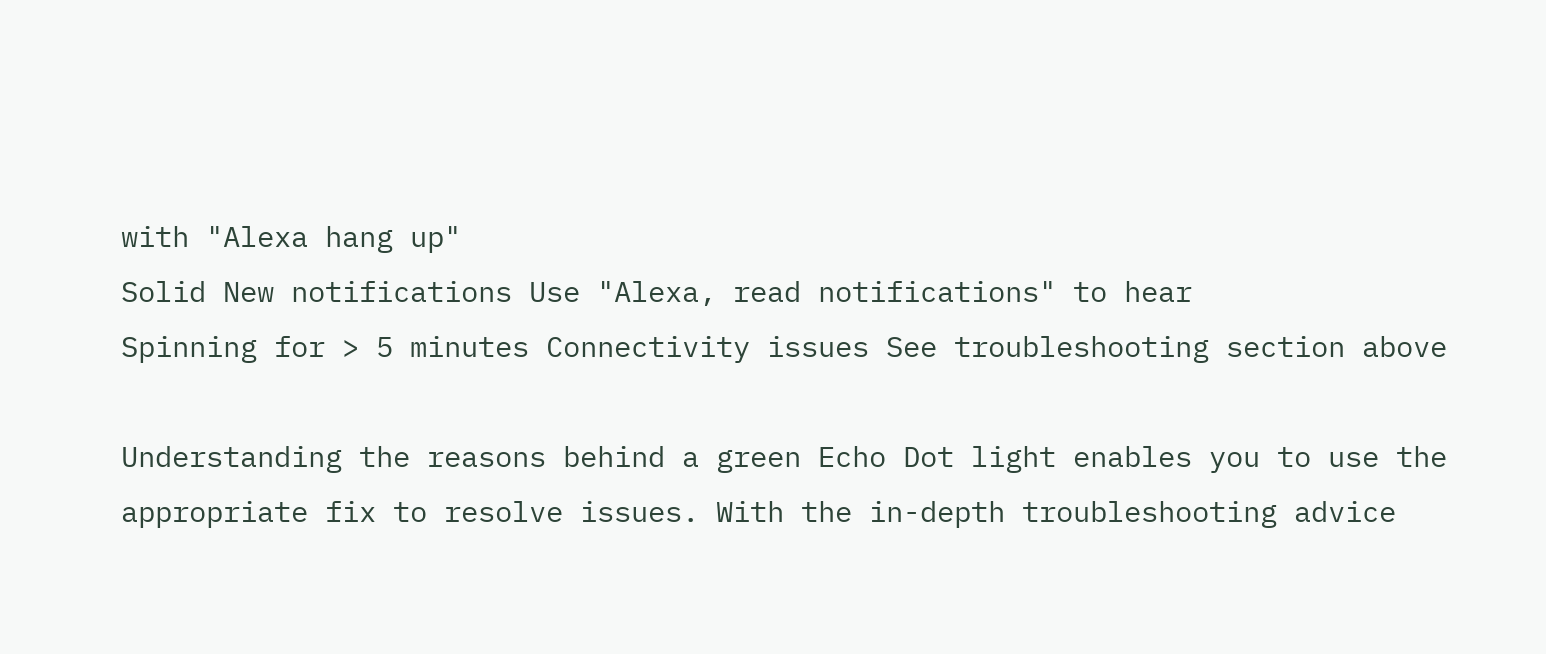with "Alexa hang up"
Solid New notifications Use "Alexa, read notifications" to hear
Spinning for > 5 minutes Connectivity issues See troubleshooting section above

Understanding the reasons behind a green Echo Dot light enables you to use the appropriate fix to resolve issues. With the in-depth troubleshooting advice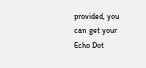provided, you can get your Echo Dot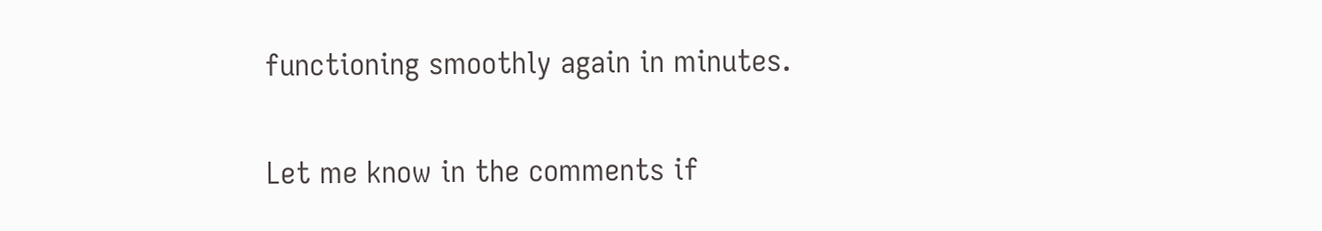functioning smoothly again in minutes.

Let me know in the comments if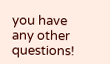you have any other questions!